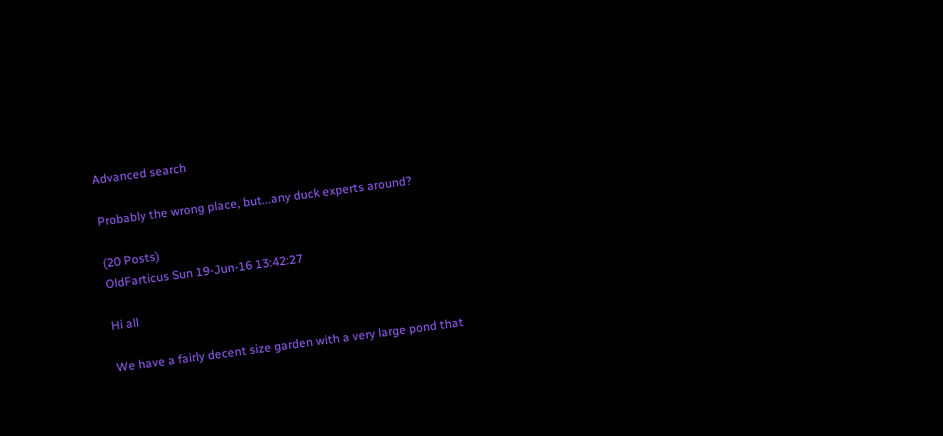Advanced search

Probably the wrong place, but...any duck experts around?

(20 Posts)
OldFarticus Sun 19-Jun-16 13:42:27

Hi all

We have a fairly decent size garden with a very large pond that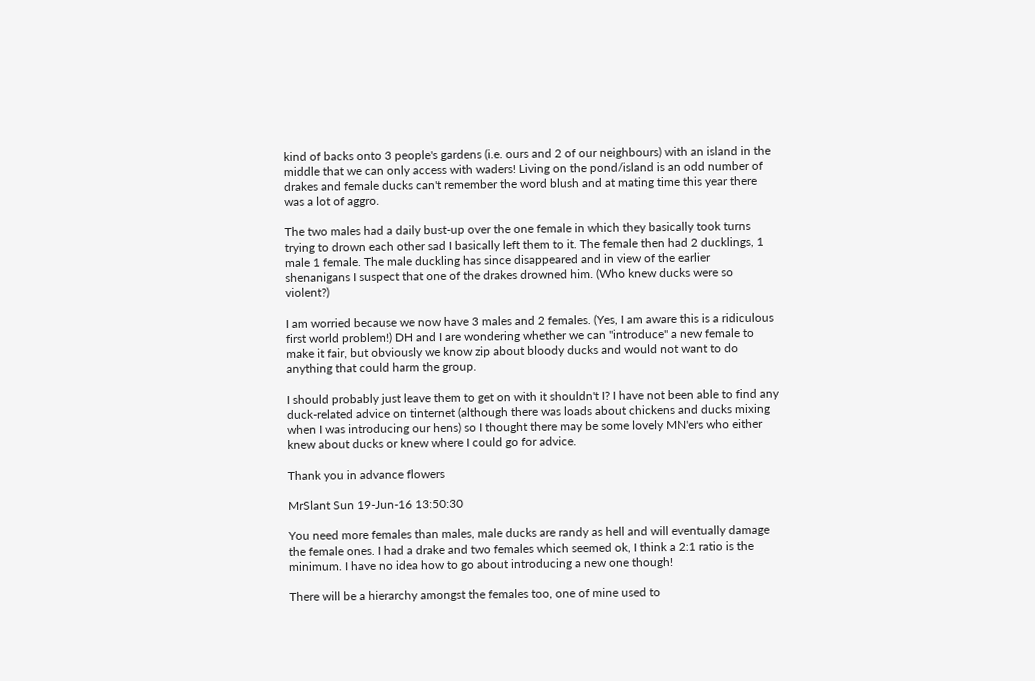kind of backs onto 3 people's gardens (i.e. ours and 2 of our neighbours) with an island in the middle that we can only access with waders! Living on the pond/island is an odd number of drakes and female ducks can't remember the word blush and at mating time this year there was a lot of aggro.

The two males had a daily bust-up over the one female in which they basically took turns trying to drown each other sad I basically left them to it. The female then had 2 ducklings, 1 male 1 female. The male duckling has since disappeared and in view of the earlier shenanigans I suspect that one of the drakes drowned him. (Who knew ducks were so violent?)

I am worried because we now have 3 males and 2 females. (Yes, I am aware this is a ridiculous first world problem!) DH and I are wondering whether we can "introduce" a new female to make it fair, but obviously we know zip about bloody ducks and would not want to do anything that could harm the group.

I should probably just leave them to get on with it shouldn't I? I have not been able to find any duck-related advice on tinternet (although there was loads about chickens and ducks mixing when I was introducing our hens) so I thought there may be some lovely MN'ers who either knew about ducks or knew where I could go for advice.

Thank you in advance flowers

MrSlant Sun 19-Jun-16 13:50:30

You need more females than males, male ducks are randy as hell and will eventually damage the female ones. I had a drake and two females which seemed ok, I think a 2:1 ratio is the minimum. I have no idea how to go about introducing a new one though!

There will be a hierarchy amongst the females too, one of mine used to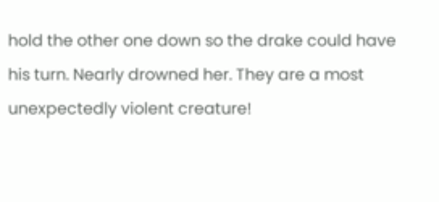hold the other one down so the drake could have his turn. Nearly drowned her. They are a most unexpectedly violent creature!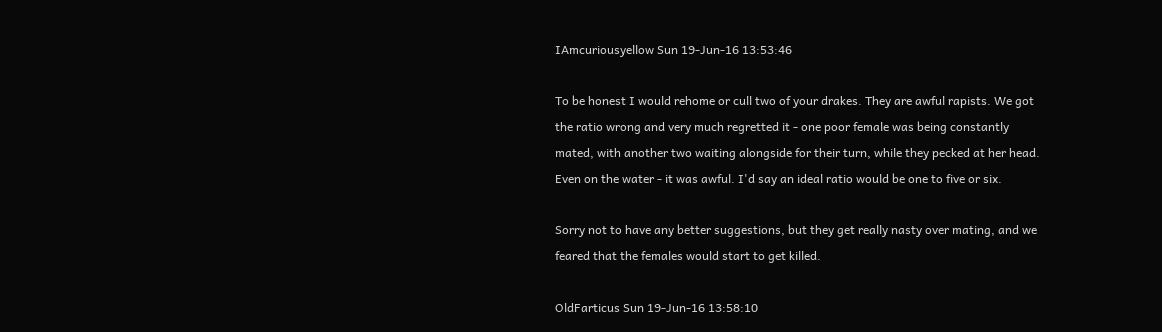IAmcuriousyellow Sun 19-Jun-16 13:53:46

To be honest I would rehome or cull two of your drakes. They are awful rapists. We got the ratio wrong and very much regretted it - one poor female was being constantly mated, with another two waiting alongside for their turn, while they pecked at her head. Even on the water - it was awful. I'd say an ideal ratio would be one to five or six.

Sorry not to have any better suggestions, but they get really nasty over mating, and we feared that the females would start to get killed.

OldFarticus Sun 19-Jun-16 13:58:10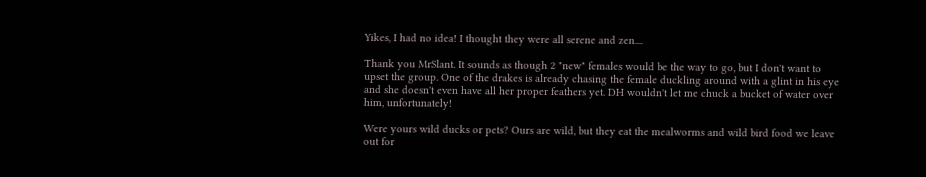Yikes, I had no idea! I thought they were all serene and zen....

Thank you MrSlant. It sounds as though 2 "new" females would be the way to go, but I don't want to upset the group. One of the drakes is already chasing the female duckling around with a glint in his eye and she doesn't even have all her proper feathers yet. DH wouldn't let me chuck a bucket of water over him, unfortunately!

Were yours wild ducks or pets? Ours are wild, but they eat the mealworms and wild bird food we leave out for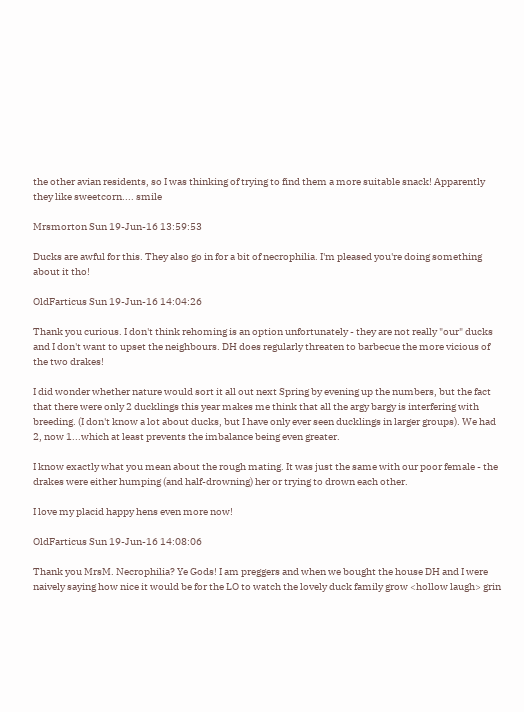the other avian residents, so I was thinking of trying to find them a more suitable snack! Apparently they like sweetcorn.... smile

Mrsmorton Sun 19-Jun-16 13:59:53

Ducks are awful for this. They also go in for a bit of necrophilia. I'm pleased you're doing something about it tho!

OldFarticus Sun 19-Jun-16 14:04:26

Thank you curious. I don't think rehoming is an option unfortunately - they are not really "our" ducks and I don't want to upset the neighbours. DH does regularly threaten to barbecue the more vicious of the two drakes!

I did wonder whether nature would sort it all out next Spring by evening up the numbers, but the fact that there were only 2 ducklings this year makes me think that all the argy bargy is interfering with breeding. (I don't know a lot about ducks, but I have only ever seen ducklings in larger groups). We had 2, now 1...which at least prevents the imbalance being even greater.

I know exactly what you mean about the rough mating. It was just the same with our poor female - the drakes were either humping (and half-drowning) her or trying to drown each other.

I love my placid happy hens even more now!

OldFarticus Sun 19-Jun-16 14:08:06

Thank you MrsM. Necrophilia? Ye Gods! I am preggers and when we bought the house DH and I were naively saying how nice it would be for the LO to watch the lovely duck family grow <hollow laugh> grin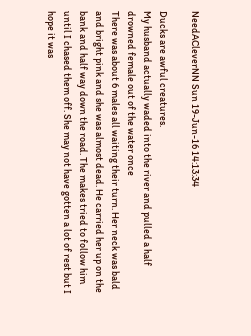NeedACleverNN Sun 19-Jun-16 14:13:34

Ducks are awful creatures.
My husband actually waded into the river and pulled a half drowned female out of the water once
There was about 6 males all waiting their turn. Her neck was bald and bright pink and she was almost dead. He carried her up on the bank and half way down the road. The makes tried to follow him until I chased them off. She may not have gotten a lot of rest but I hope it was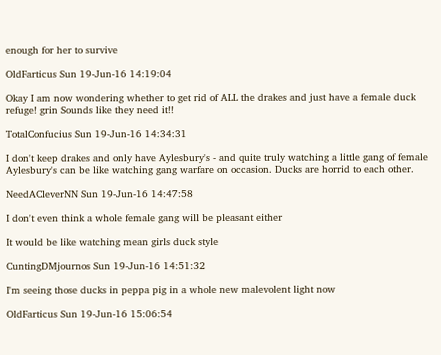enough for her to survive

OldFarticus Sun 19-Jun-16 14:19:04

Okay I am now wondering whether to get rid of ALL the drakes and just have a female duck refuge! grin Sounds like they need it!!

TotalConfucius Sun 19-Jun-16 14:34:31

I don't keep drakes and only have Aylesbury's - and quite truly watching a little gang of female Aylesbury's can be like watching gang warfare on occasion. Ducks are horrid to each other.

NeedACleverNN Sun 19-Jun-16 14:47:58

I don't even think a whole female gang will be pleasant either

It would be like watching mean girls duck style

CuntingDMjournos Sun 19-Jun-16 14:51:32

I'm seeing those ducks in peppa pig in a whole new malevolent light now

OldFarticus Sun 19-Jun-16 15:06:54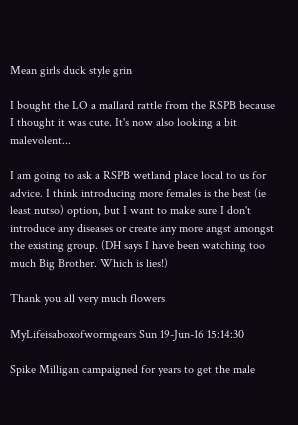Mean girls duck style grin

I bought the LO a mallard rattle from the RSPB because I thought it was cute. It's now also looking a bit malevolent...

I am going to ask a RSPB wetland place local to us for advice. I think introducing more females is the best (ie least nutso) option, but I want to make sure I don't introduce any diseases or create any more angst amongst the existing group. (DH says I have been watching too much Big Brother. Which is lies!)

Thank you all very much flowers

MyLifeisaboxofwormgears Sun 19-Jun-16 15:14:30

Spike Milligan campaigned for years to get the male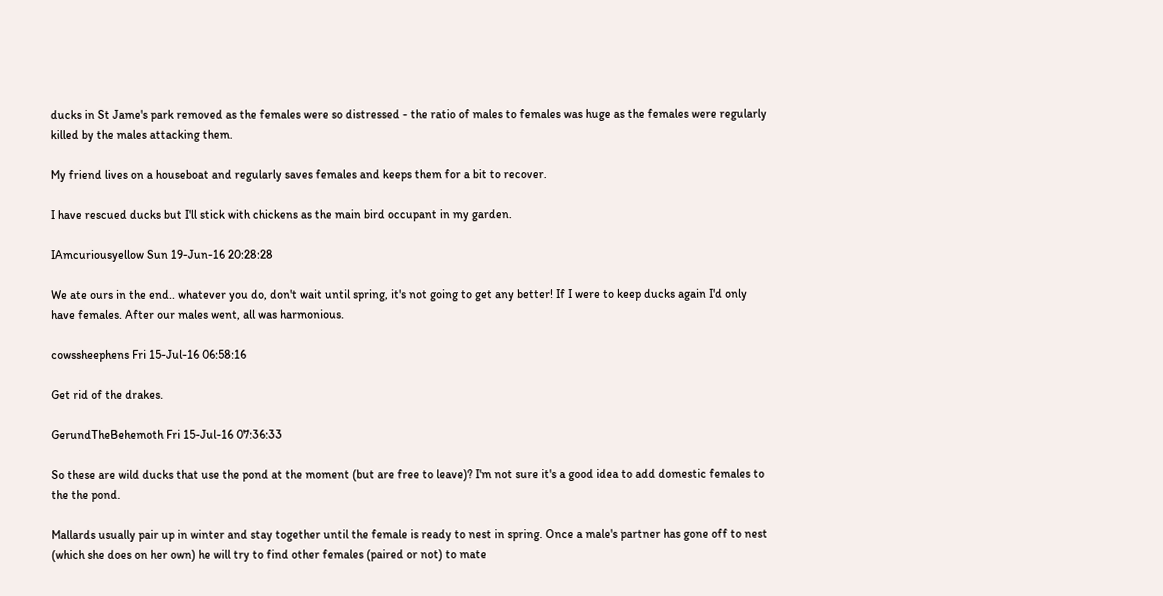ducks in St Jame's park removed as the females were so distressed - the ratio of males to females was huge as the females were regularly killed by the males attacking them.

My friend lives on a houseboat and regularly saves females and keeps them for a bit to recover.

I have rescued ducks but I'll stick with chickens as the main bird occupant in my garden.

IAmcuriousyellow Sun 19-Jun-16 20:28:28

We ate ours in the end.. whatever you do, don't wait until spring, it's not going to get any better! If I were to keep ducks again I'd only have females. After our males went, all was harmonious.

cowssheephens Fri 15-Jul-16 06:58:16

Get rid of the drakes.

GerundTheBehemoth Fri 15-Jul-16 07:36:33

So these are wild ducks that use the pond at the moment (but are free to leave)? I'm not sure it's a good idea to add domestic females to the the pond.

Mallards usually pair up in winter and stay together until the female is ready to nest in spring. Once a male's partner has gone off to nest (which she does on her own) he will try to find other females (paired or not) to mate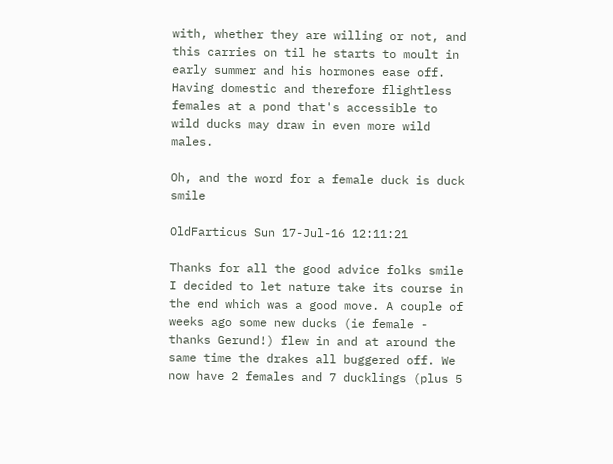with, whether they are willing or not, and this carries on til he starts to moult in early summer and his hormones ease off. Having domestic and therefore flightless females at a pond that's accessible to wild ducks may draw in even more wild males.

Oh, and the word for a female duck is duck smile

OldFarticus Sun 17-Jul-16 12:11:21

Thanks for all the good advice folks smile I decided to let nature take its course in the end which was a good move. A couple of weeks ago some new ducks (ie female - thanks Gerund!) flew in and at around the same time the drakes all buggered off. We now have 2 females and 7 ducklings (plus 5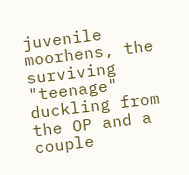juvenile moorhens, the surviving "teenage" duckling from the OP and a couple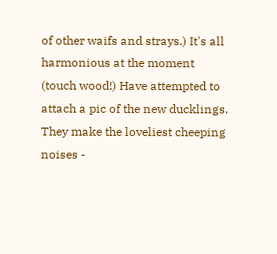of other waifs and strays.) It's all harmonious at the moment (touch wood!) Have attempted to attach a pic of the new ducklings. They make the loveliest cheeping noises -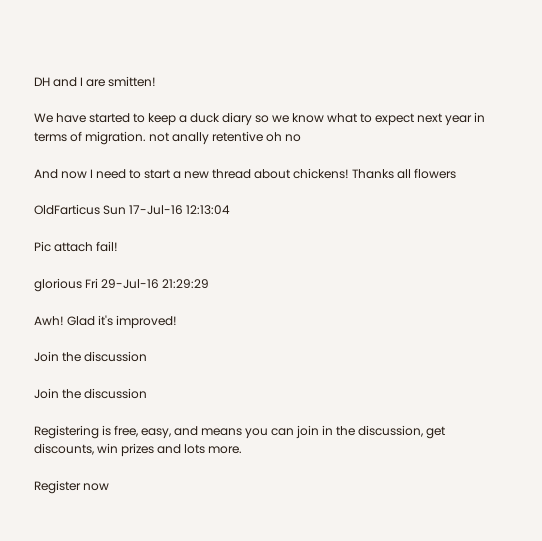DH and I are smitten!

We have started to keep a duck diary so we know what to expect next year in terms of migration. not anally retentive oh no

And now I need to start a new thread about chickens! Thanks all flowers

OldFarticus Sun 17-Jul-16 12:13:04

Pic attach fail!

glorious Fri 29-Jul-16 21:29:29

Awh! Glad it's improved!

Join the discussion

Join the discussion

Registering is free, easy, and means you can join in the discussion, get discounts, win prizes and lots more.

Register now